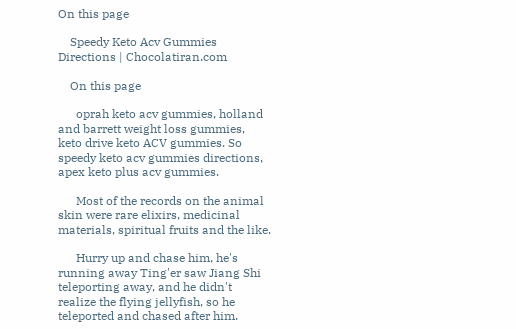On this page

    Speedy Keto Acv Gummies Directions | Chocolatiran.com

    On this page

      oprah keto acv gummies, holland and barrett weight loss gummies, keto drive keto ACV gummies. So speedy keto acv gummies directions, apex keto plus acv gummies.

      Most of the records on the animal skin were rare elixirs, medicinal materials, spiritual fruits and the like.

      Hurry up and chase him, he's running away Ting'er saw Jiang Shi teleporting away, and he didn't realize the flying jellyfish, so he teleported and chased after him.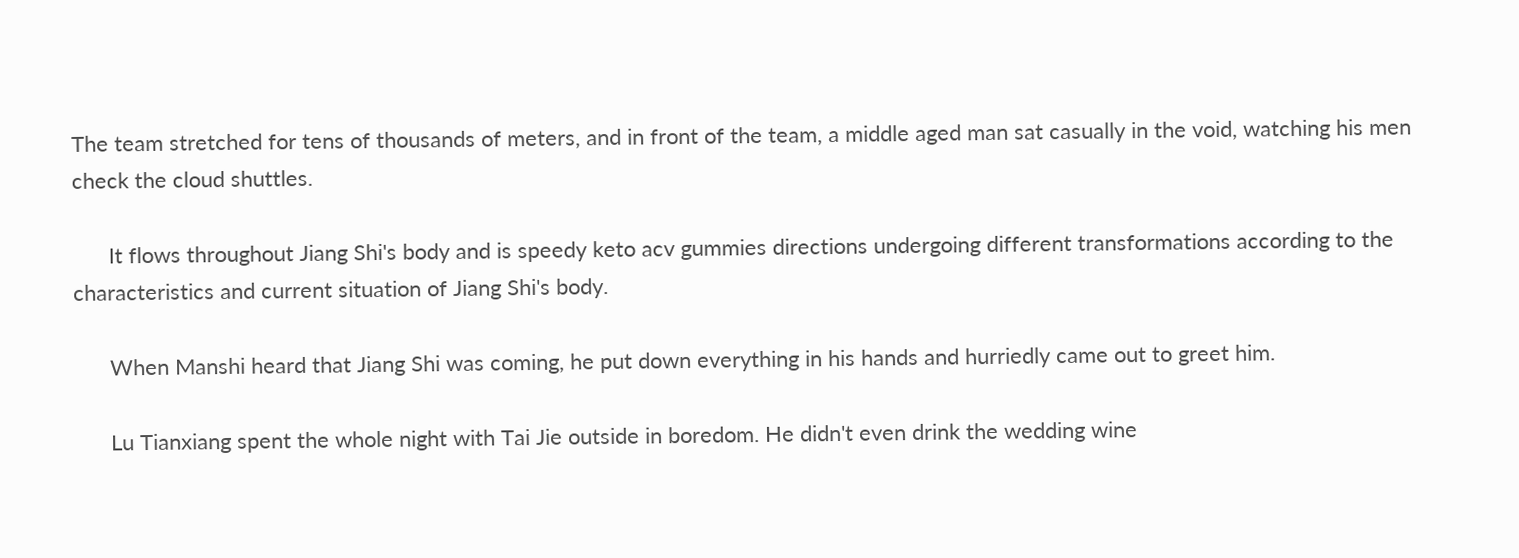The team stretched for tens of thousands of meters, and in front of the team, a middle aged man sat casually in the void, watching his men check the cloud shuttles.

      It flows throughout Jiang Shi's body and is speedy keto acv gummies directions undergoing different transformations according to the characteristics and current situation of Jiang Shi's body.

      When Manshi heard that Jiang Shi was coming, he put down everything in his hands and hurriedly came out to greet him.

      Lu Tianxiang spent the whole night with Tai Jie outside in boredom. He didn't even drink the wedding wine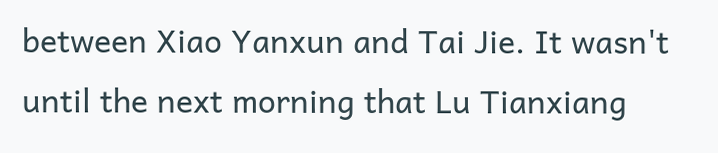between Xiao Yanxun and Tai Jie. It wasn't until the next morning that Lu Tianxiang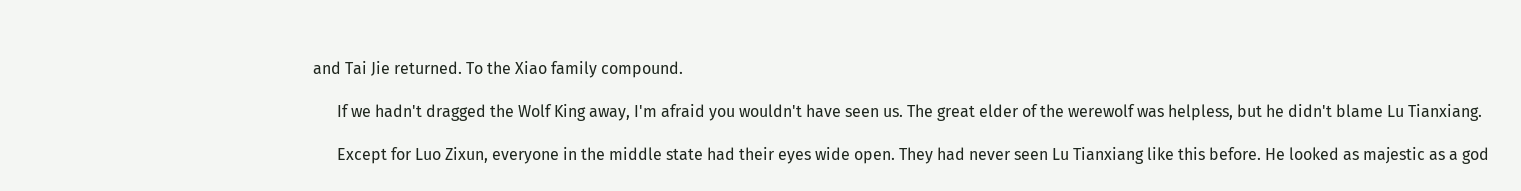and Tai Jie returned. To the Xiao family compound.

      If we hadn't dragged the Wolf King away, I'm afraid you wouldn't have seen us. The great elder of the werewolf was helpless, but he didn't blame Lu Tianxiang.

      Except for Luo Zixun, everyone in the middle state had their eyes wide open. They had never seen Lu Tianxiang like this before. He looked as majestic as a god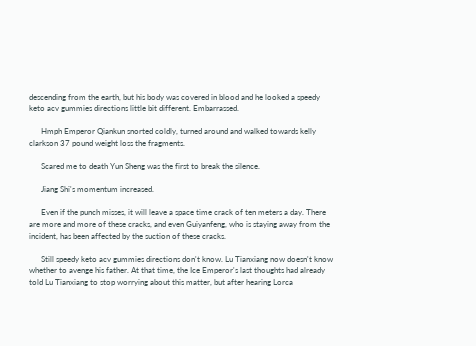descending from the earth, but his body was covered in blood and he looked a speedy keto acv gummies directions little bit different. Embarrassed.

      Hmph Emperor Qiankun snorted coldly, turned around and walked towards kelly clarkson 37 pound weight loss the fragments.

      Scared me to death Yun Sheng was the first to break the silence.

      Jiang Shi's momentum increased.

      Even if the punch misses, it will leave a space time crack of ten meters a day. There are more and more of these cracks, and even Guiyanfeng, who is staying away from the incident, has been affected by the suction of these cracks.

      Still speedy keto acv gummies directions don't know. Lu Tianxiang now doesn't know whether to avenge his father. At that time, the Ice Emperor's last thoughts had already told Lu Tianxiang to stop worrying about this matter, but after hearing Lorca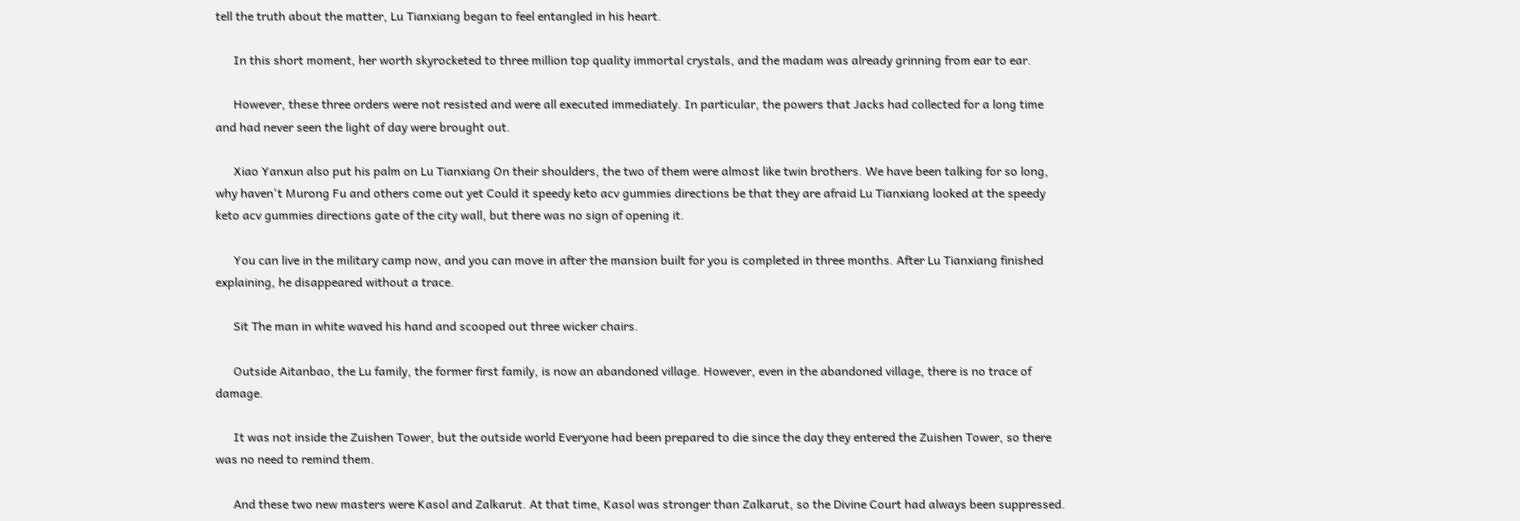tell the truth about the matter, Lu Tianxiang began to feel entangled in his heart.

      In this short moment, her worth skyrocketed to three million top quality immortal crystals, and the madam was already grinning from ear to ear.

      However, these three orders were not resisted and were all executed immediately. In particular, the powers that Jacks had collected for a long time and had never seen the light of day were brought out.

      Xiao Yanxun also put his palm on Lu Tianxiang On their shoulders, the two of them were almost like twin brothers. We have been talking for so long, why haven't Murong Fu and others come out yet Could it speedy keto acv gummies directions be that they are afraid Lu Tianxiang looked at the speedy keto acv gummies directions gate of the city wall, but there was no sign of opening it.

      You can live in the military camp now, and you can move in after the mansion built for you is completed in three months. After Lu Tianxiang finished explaining, he disappeared without a trace.

      Sit The man in white waved his hand and scooped out three wicker chairs.

      Outside Aitanbao, the Lu family, the former first family, is now an abandoned village. However, even in the abandoned village, there is no trace of damage.

      It was not inside the Zuishen Tower, but the outside world Everyone had been prepared to die since the day they entered the Zuishen Tower, so there was no need to remind them.

      And these two new masters were Kasol and Zalkarut. At that time, Kasol was stronger than Zalkarut, so the Divine Court had always been suppressed.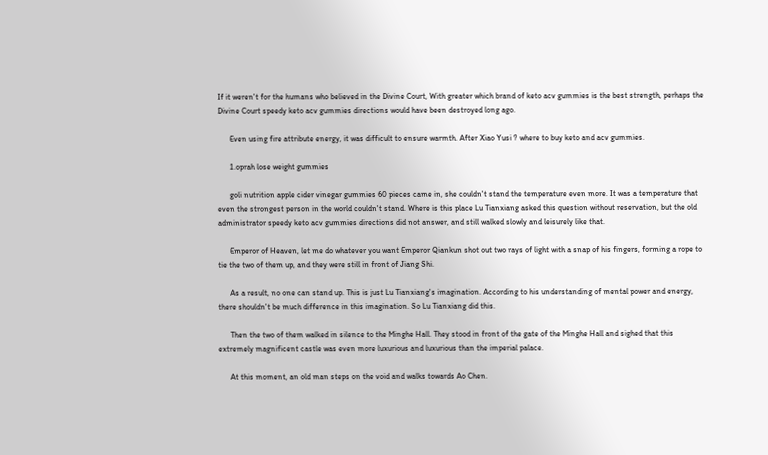If it weren't for the humans who believed in the Divine Court, With greater which brand of keto acv gummies is the best strength, perhaps the Divine Court speedy keto acv gummies directions would have been destroyed long ago.

      Even using fire attribute energy, it was difficult to ensure warmth. After Xiao Yusi ? where to buy keto and acv gummies.

      1.oprah lose weight gummies

      goli nutrition apple cider vinegar gummies 60 pieces came in, she couldn't stand the temperature even more. It was a temperature that even the strongest person in the world couldn't stand. Where is this place Lu Tianxiang asked this question without reservation, but the old administrator speedy keto acv gummies directions did not answer, and still walked slowly and leisurely like that.

      Emperor of Heaven, let me do whatever you want Emperor Qiankun shot out two rays of light with a snap of his fingers, forming a rope to tie the two of them up, and they were still in front of Jiang Shi.

      As a result, no one can stand up. This is just Lu Tianxiang's imagination. According to his understanding of mental power and energy, there shouldn't be much difference in this imagination. So Lu Tianxiang did this.

      Then the two of them walked in silence to the Minghe Hall. They stood in front of the gate of the Minghe Hall and sighed that this extremely magnificent castle was even more luxurious and luxurious than the imperial palace.

      At this moment, an old man steps on the void and walks towards Ao Chen.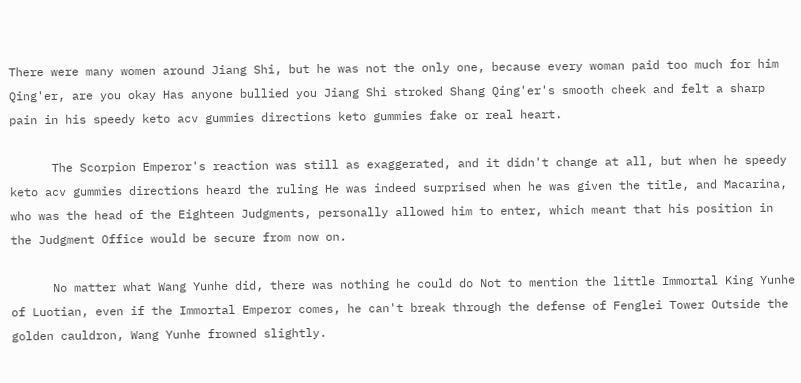There were many women around Jiang Shi, but he was not the only one, because every woman paid too much for him Qing'er, are you okay Has anyone bullied you Jiang Shi stroked Shang Qing'er's smooth cheek and felt a sharp pain in his speedy keto acv gummies directions keto gummies fake or real heart.

      The Scorpion Emperor's reaction was still as exaggerated, and it didn't change at all, but when he speedy keto acv gummies directions heard the ruling He was indeed surprised when he was given the title, and Macarina, who was the head of the Eighteen Judgments, personally allowed him to enter, which meant that his position in the Judgment Office would be secure from now on.

      No matter what Wang Yunhe did, there was nothing he could do Not to mention the little Immortal King Yunhe of Luotian, even if the Immortal Emperor comes, he can't break through the defense of Fenglei Tower Outside the golden cauldron, Wang Yunhe frowned slightly.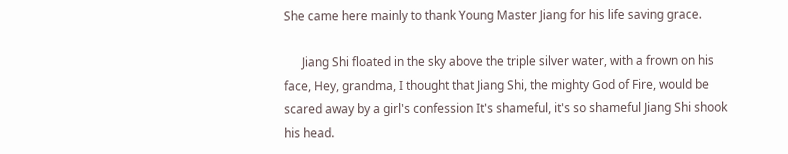She came here mainly to thank Young Master Jiang for his life saving grace.

      Jiang Shi floated in the sky above the triple silver water, with a frown on his face, Hey, grandma, I thought that Jiang Shi, the mighty God of Fire, would be scared away by a girl's confession It's shameful, it's so shameful Jiang Shi shook his head.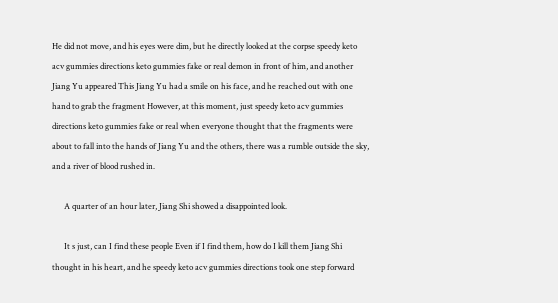He did not move, and his eyes were dim, but he directly looked at the corpse speedy keto acv gummies directions keto gummies fake or real demon in front of him, and another Jiang Yu appeared This Jiang Yu had a smile on his face, and he reached out with one hand to grab the fragment However, at this moment, just speedy keto acv gummies directions keto gummies fake or real when everyone thought that the fragments were about to fall into the hands of Jiang Yu and the others, there was a rumble outside the sky, and a river of blood rushed in.

      A quarter of an hour later, Jiang Shi showed a disappointed look.

      It s just, can I find these people Even if I find them, how do I kill them Jiang Shi thought in his heart, and he speedy keto acv gummies directions took one step forward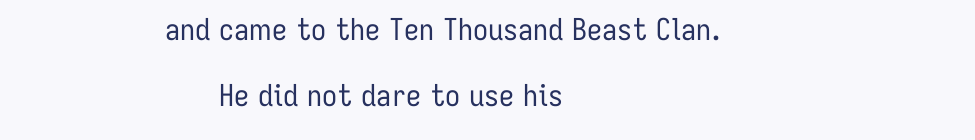and came to the Ten Thousand Beast Clan.

      He did not dare to use his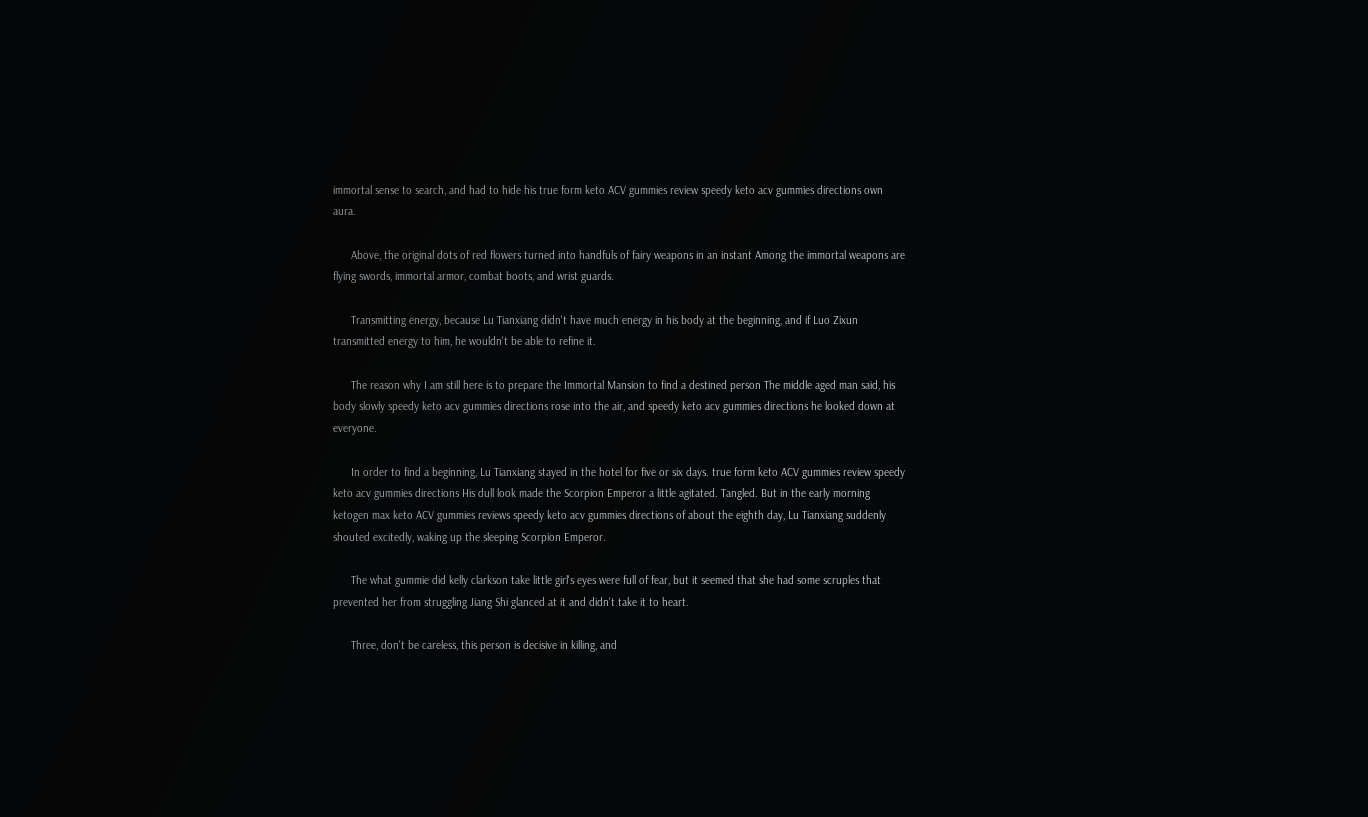immortal sense to search, and had to hide his true form keto ACV gummies review speedy keto acv gummies directions own aura.

      Above, the original dots of red flowers turned into handfuls of fairy weapons in an instant Among the immortal weapons are flying swords, immortal armor, combat boots, and wrist guards.

      Transmitting energy, because Lu Tianxiang didn't have much energy in his body at the beginning, and if Luo Zixun transmitted energy to him, he wouldn't be able to refine it.

      The reason why I am still here is to prepare the Immortal Mansion to find a destined person The middle aged man said, his body slowly speedy keto acv gummies directions rose into the air, and speedy keto acv gummies directions he looked down at everyone.

      In order to find a beginning, Lu Tianxiang stayed in the hotel for five or six days. true form keto ACV gummies review speedy keto acv gummies directions His dull look made the Scorpion Emperor a little agitated. Tangled. But in the early morning ketogen max keto ACV gummies reviews speedy keto acv gummies directions of about the eighth day, Lu Tianxiang suddenly shouted excitedly, waking up the sleeping Scorpion Emperor.

      The what gummie did kelly clarkson take little girl's eyes were full of fear, but it seemed that she had some scruples that prevented her from struggling Jiang Shi glanced at it and didn't take it to heart.

      Three, don't be careless, this person is decisive in killing, and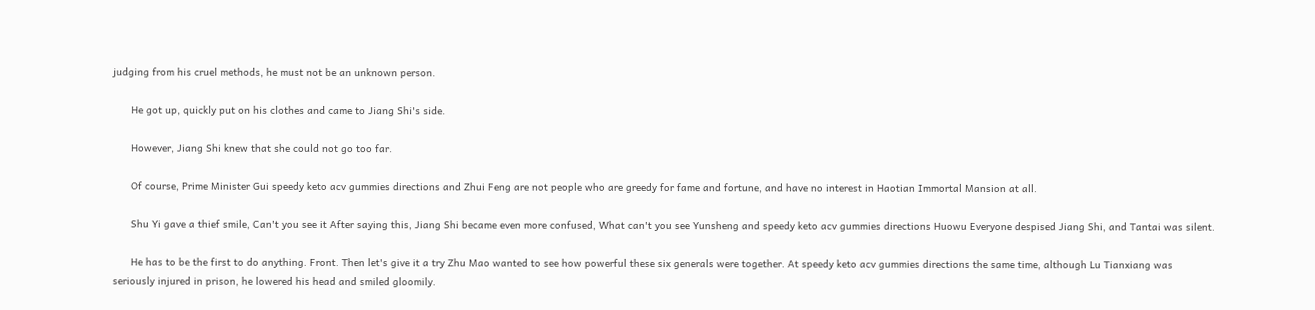judging from his cruel methods, he must not be an unknown person.

      He got up, quickly put on his clothes and came to Jiang Shi's side.

      However, Jiang Shi knew that she could not go too far.

      Of course, Prime Minister Gui speedy keto acv gummies directions and Zhui Feng are not people who are greedy for fame and fortune, and have no interest in Haotian Immortal Mansion at all.

      Shu Yi gave a thief smile, Can't you see it After saying this, Jiang Shi became even more confused, What can't you see Yunsheng and speedy keto acv gummies directions Huowu Everyone despised Jiang Shi, and Tantai was silent.

      He has to be the first to do anything. Front. Then let's give it a try Zhu Mao wanted to see how powerful these six generals were together. At speedy keto acv gummies directions the same time, although Lu Tianxiang was seriously injured in prison, he lowered his head and smiled gloomily.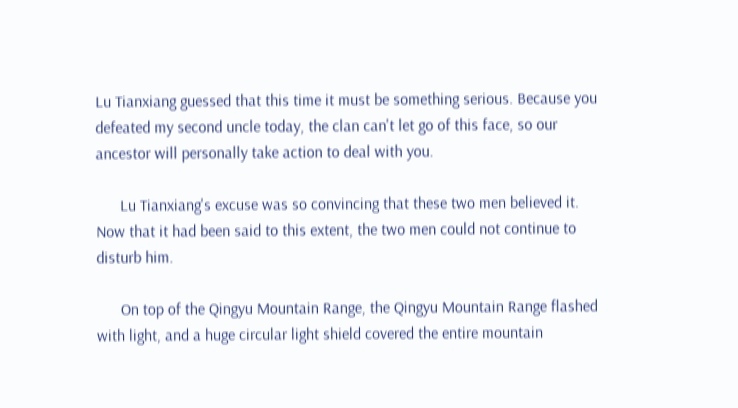Lu Tianxiang guessed that this time it must be something serious. Because you defeated my second uncle today, the clan can't let go of this face, so our ancestor will personally take action to deal with you.

      Lu Tianxiang's excuse was so convincing that these two men believed it. Now that it had been said to this extent, the two men could not continue to disturb him.

      On top of the Qingyu Mountain Range, the Qingyu Mountain Range flashed with light, and a huge circular light shield covered the entire mountain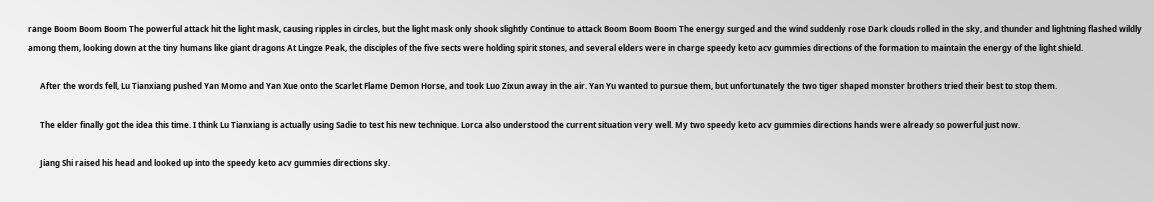range Boom Boom Boom The powerful attack hit the light mask, causing ripples in circles, but the light mask only shook slightly Continue to attack Boom Boom Boom The energy surged and the wind suddenly rose Dark clouds rolled in the sky, and thunder and lightning flashed wildly among them, looking down at the tiny humans like giant dragons At Lingze Peak, the disciples of the five sects were holding spirit stones, and several elders were in charge speedy keto acv gummies directions of the formation to maintain the energy of the light shield.

      After the words fell, Lu Tianxiang pushed Yan Momo and Yan Xue onto the Scarlet Flame Demon Horse, and took Luo Zixun away in the air. Yan Yu wanted to pursue them, but unfortunately the two tiger shaped monster brothers tried their best to stop them.

      The elder finally got the idea this time. I think Lu Tianxiang is actually using Sadie to test his new technique. Lorca also understood the current situation very well. My two speedy keto acv gummies directions hands were already so powerful just now.

      Jiang Shi raised his head and looked up into the speedy keto acv gummies directions sky.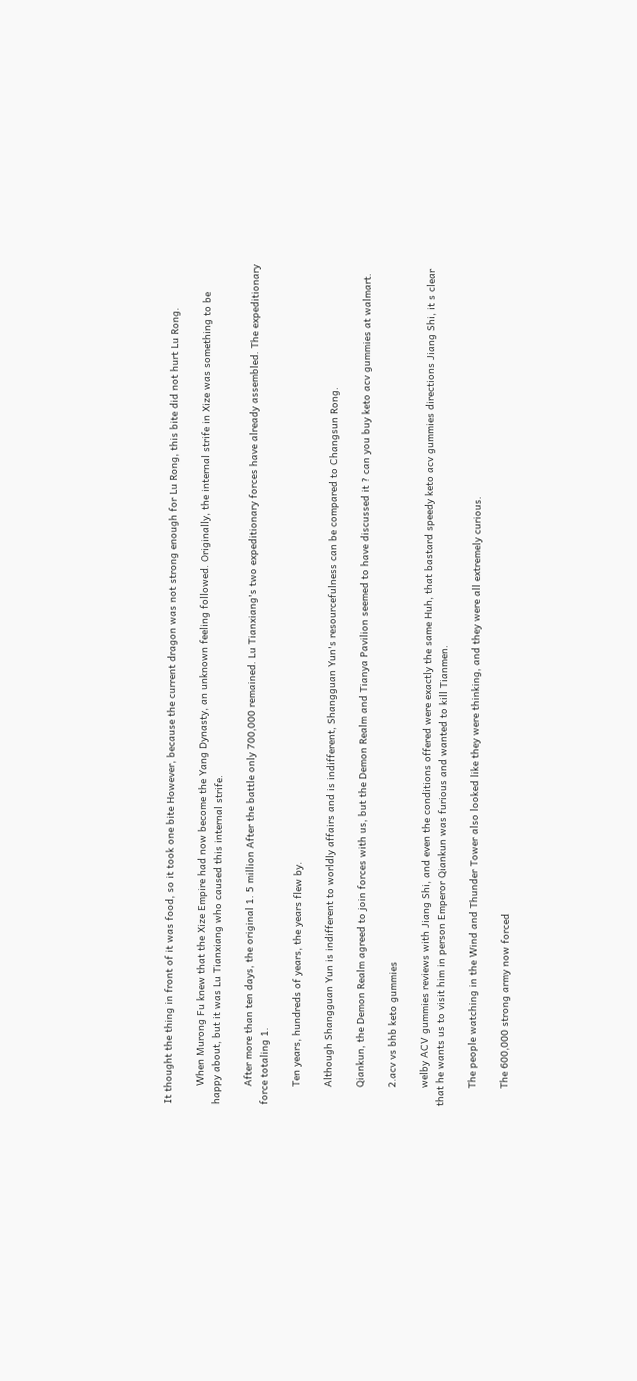It thought the thing in front of it was food, so it took one bite However, because the current dragon was not strong enough for Lu Rong, this bite did not hurt Lu Rong.

      When Murong Fu knew that the Xize Empire had now become the Yang Dynasty, an unknown feeling followed. Originally, the internal strife in Xize was something to be happy about, but it was Lu Tianxiang who caused this internal strife.

      After more than ten days, the original 1. 5 million After the battle only 700,000 remained. Lu Tianxiang's two expeditionary forces have already assembled. The expeditionary force totaling 1.

      Ten years, hundreds of years, the years flew by.

      Although Shangguan Yun is indifferent to worldly affairs and is indifferent, Shangguan Yun's resourcefulness can be compared to Changsun Rong.

      Qiankun, the Demon Realm agreed to join forces with us, but the Demon Realm and Tianya Pavilion seemed to have discussed it ? can you buy keto acv gummies at walmart.

      2.acv vs bhb keto gummies

      welby ACV gummies reviews with Jiang Shi, and even the conditions offered were exactly the same Huh, that bastard speedy keto acv gummies directions Jiang Shi, it s clear that he wants us to visit him in person Emperor Qiankun was furious and wanted to kill Tianmen.

      The people watching in the Wind and Thunder Tower also looked like they were thinking, and they were all extremely curious.

      The 600,000 strong army now forced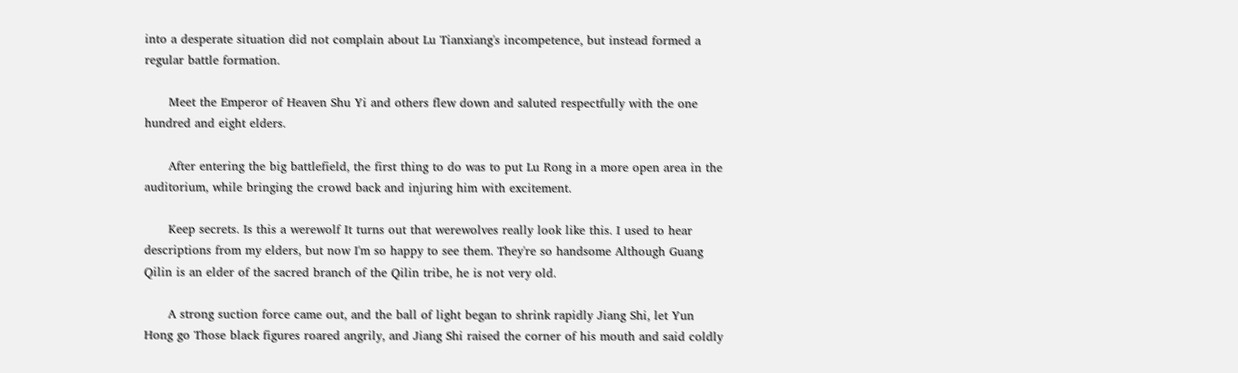into a desperate situation did not complain about Lu Tianxiang's incompetence, but instead formed a regular battle formation.

      Meet the Emperor of Heaven Shu Yi and others flew down and saluted respectfully with the one hundred and eight elders.

      After entering the big battlefield, the first thing to do was to put Lu Rong in a more open area in the auditorium, while bringing the crowd back and injuring him with excitement.

      Keep secrets. Is this a werewolf It turns out that werewolves really look like this. I used to hear descriptions from my elders, but now I'm so happy to see them. They're so handsome Although Guang Qilin is an elder of the sacred branch of the Qilin tribe, he is not very old.

      A strong suction force came out, and the ball of light began to shrink rapidly Jiang Shi, let Yun Hong go Those black figures roared angrily, and Jiang Shi raised the corner of his mouth and said coldly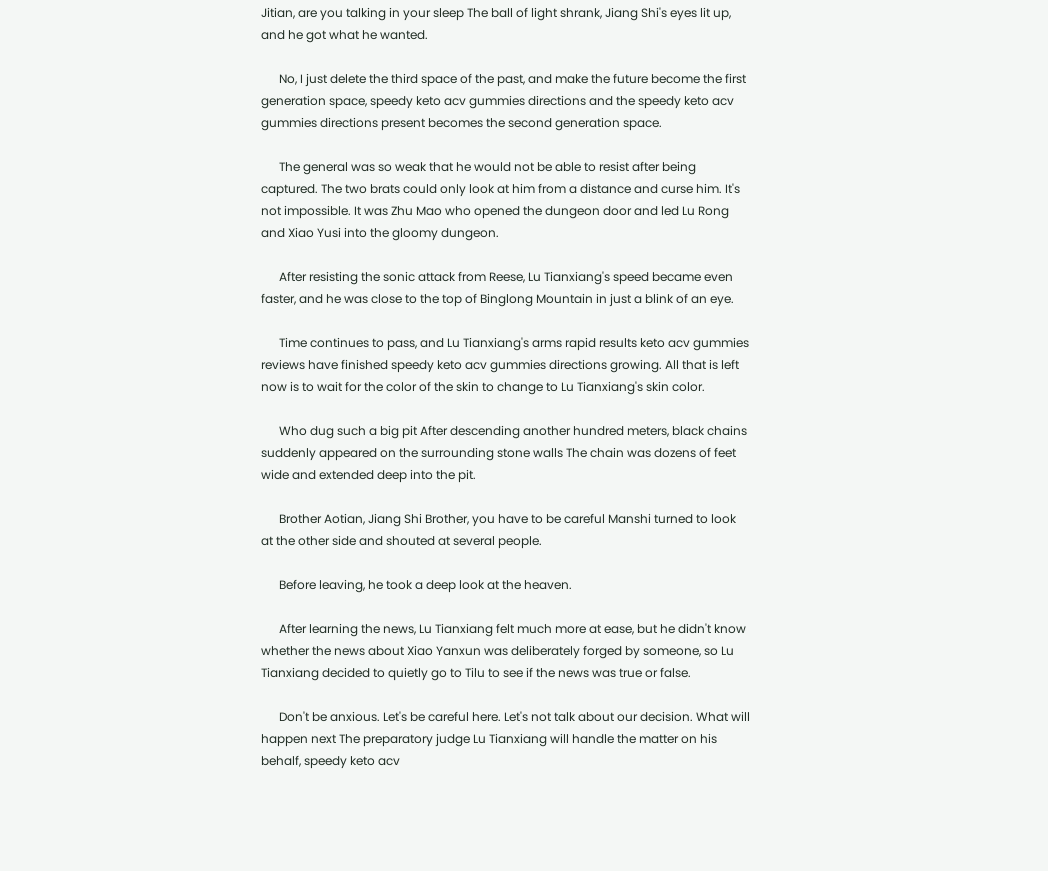Jitian, are you talking in your sleep The ball of light shrank, Jiang Shi's eyes lit up, and he got what he wanted.

      No, I just delete the third space of the past, and make the future become the first generation space, speedy keto acv gummies directions and the speedy keto acv gummies directions present becomes the second generation space.

      The general was so weak that he would not be able to resist after being captured. The two brats could only look at him from a distance and curse him. It's not impossible. It was Zhu Mao who opened the dungeon door and led Lu Rong and Xiao Yusi into the gloomy dungeon.

      After resisting the sonic attack from Reese, Lu Tianxiang's speed became even faster, and he was close to the top of Binglong Mountain in just a blink of an eye.

      Time continues to pass, and Lu Tianxiang's arms rapid results keto acv gummies reviews have finished speedy keto acv gummies directions growing. All that is left now is to wait for the color of the skin to change to Lu Tianxiang's skin color.

      Who dug such a big pit After descending another hundred meters, black chains suddenly appeared on the surrounding stone walls The chain was dozens of feet wide and extended deep into the pit.

      Brother Aotian, Jiang Shi Brother, you have to be careful Manshi turned to look at the other side and shouted at several people.

      Before leaving, he took a deep look at the heaven.

      After learning the news, Lu Tianxiang felt much more at ease, but he didn't know whether the news about Xiao Yanxun was deliberately forged by someone, so Lu Tianxiang decided to quietly go to Tilu to see if the news was true or false.

      Don't be anxious. Let's be careful here. Let's not talk about our decision. What will happen next The preparatory judge Lu Tianxiang will handle the matter on his behalf, speedy keto acv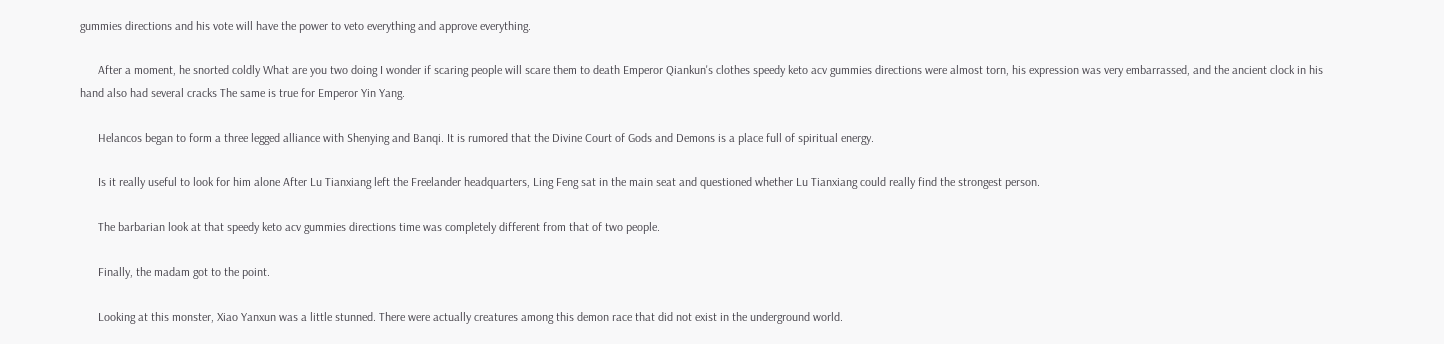gummies directions and his vote will have the power to veto everything and approve everything.

      After a moment, he snorted coldly What are you two doing I wonder if scaring people will scare them to death Emperor Qiankun's clothes speedy keto acv gummies directions were almost torn, his expression was very embarrassed, and the ancient clock in his hand also had several cracks The same is true for Emperor Yin Yang.

      Helancos began to form a three legged alliance with Shenying and Banqi. It is rumored that the Divine Court of Gods and Demons is a place full of spiritual energy.

      Is it really useful to look for him alone After Lu Tianxiang left the Freelander headquarters, Ling Feng sat in the main seat and questioned whether Lu Tianxiang could really find the strongest person.

      The barbarian look at that speedy keto acv gummies directions time was completely different from that of two people.

      Finally, the madam got to the point.

      Looking at this monster, Xiao Yanxun was a little stunned. There were actually creatures among this demon race that did not exist in the underground world.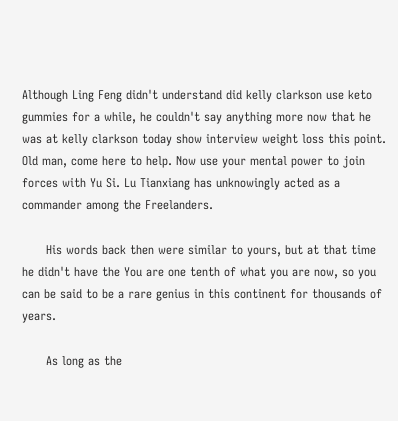Although Ling Feng didn't understand did kelly clarkson use keto gummies for a while, he couldn't say anything more now that he was at kelly clarkson today show interview weight loss this point. Old man, come here to help. Now use your mental power to join forces with Yu Si. Lu Tianxiang has unknowingly acted as a commander among the Freelanders.

      His words back then were similar to yours, but at that time he didn't have the You are one tenth of what you are now, so you can be said to be a rare genius in this continent for thousands of years.

      As long as the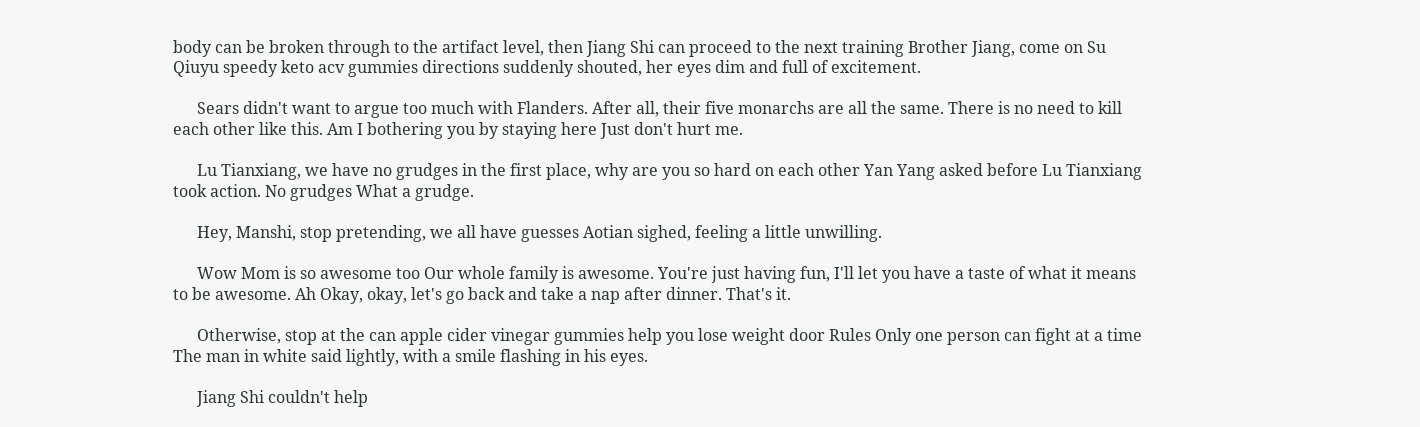body can be broken through to the artifact level, then Jiang Shi can proceed to the next training Brother Jiang, come on Su Qiuyu speedy keto acv gummies directions suddenly shouted, her eyes dim and full of excitement.

      Sears didn't want to argue too much with Flanders. After all, their five monarchs are all the same. There is no need to kill each other like this. Am I bothering you by staying here Just don't hurt me.

      Lu Tianxiang, we have no grudges in the first place, why are you so hard on each other Yan Yang asked before Lu Tianxiang took action. No grudges What a grudge.

      Hey, Manshi, stop pretending, we all have guesses Aotian sighed, feeling a little unwilling.

      Wow Mom is so awesome too Our whole family is awesome. You're just having fun, I'll let you have a taste of what it means to be awesome. Ah Okay, okay, let's go back and take a nap after dinner. That's it.

      Otherwise, stop at the can apple cider vinegar gummies help you lose weight door Rules Only one person can fight at a time The man in white said lightly, with a smile flashing in his eyes.

      Jiang Shi couldn't help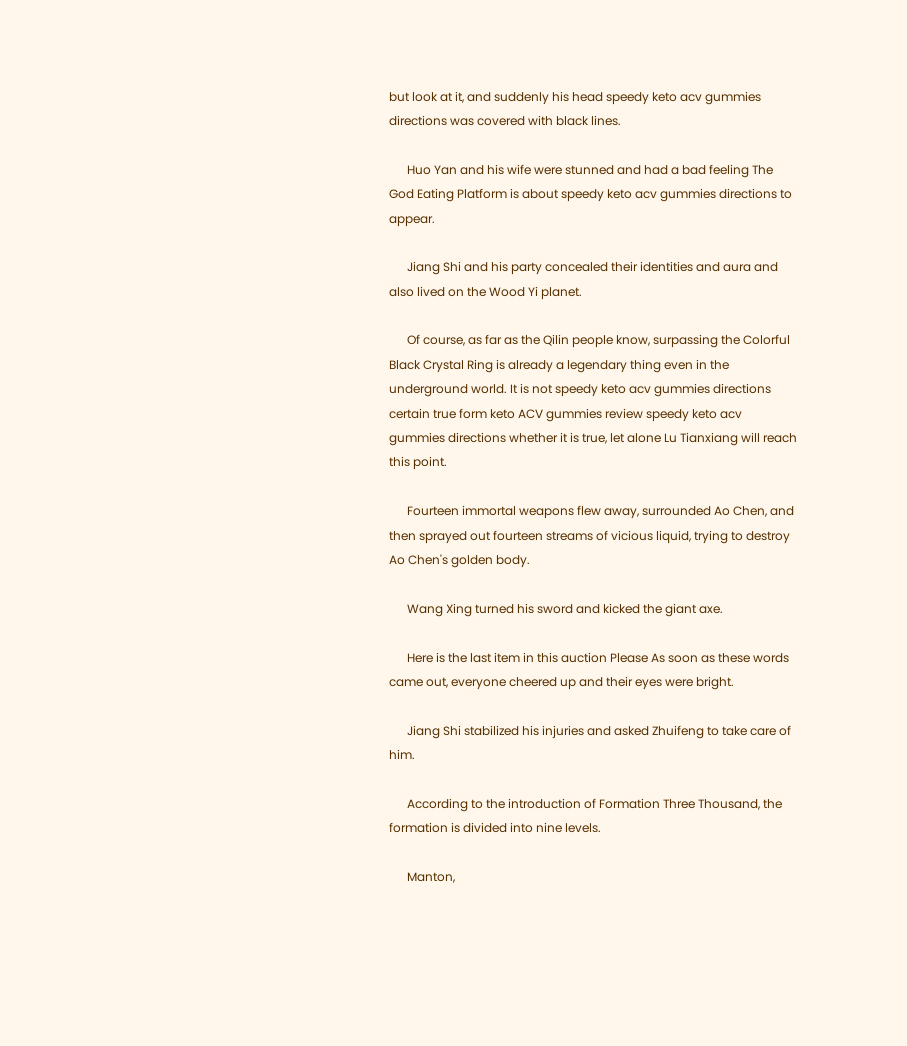but look at it, and suddenly his head speedy keto acv gummies directions was covered with black lines.

      Huo Yan and his wife were stunned and had a bad feeling The God Eating Platform is about speedy keto acv gummies directions to appear.

      Jiang Shi and his party concealed their identities and aura and also lived on the Wood Yi planet.

      Of course, as far as the Qilin people know, surpassing the Colorful Black Crystal Ring is already a legendary thing even in the underground world. It is not speedy keto acv gummies directions certain true form keto ACV gummies review speedy keto acv gummies directions whether it is true, let alone Lu Tianxiang will reach this point.

      Fourteen immortal weapons flew away, surrounded Ao Chen, and then sprayed out fourteen streams of vicious liquid, trying to destroy Ao Chen's golden body.

      Wang Xing turned his sword and kicked the giant axe.

      Here is the last item in this auction Please As soon as these words came out, everyone cheered up and their eyes were bright.

      Jiang Shi stabilized his injuries and asked Zhuifeng to take care of him.

      According to the introduction of Formation Three Thousand, the formation is divided into nine levels.

      Manton,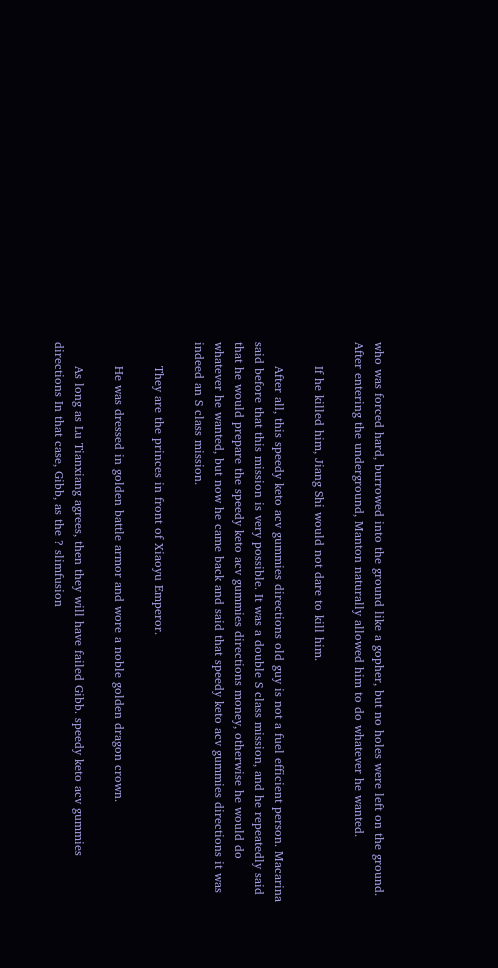who was forced hard, burrowed into the ground like a gopher, but no holes were left on the ground. After entering the underground, Manton naturally allowed him to do whatever he wanted.

      If he killed him, Jiang Shi would not dare to kill him.

      After all, this speedy keto acv gummies directions old guy is not a fuel efficient person. Macarina said before that this mission is very possible. It was a double S class mission, and he repeatedly said that he would prepare the speedy keto acv gummies directions money, otherwise he would do whatever he wanted, but now he came back and said that speedy keto acv gummies directions it was indeed an S class mission.

      They are the princes in front of Xiaoyu Emperor.

      He was dressed in golden battle armor and wore a noble golden dragon crown.

      As long as Lu Tianxiang agrees, then they will have failed Gibb. speedy keto acv gummies directions In that case, Gibb, as the ? slimfusion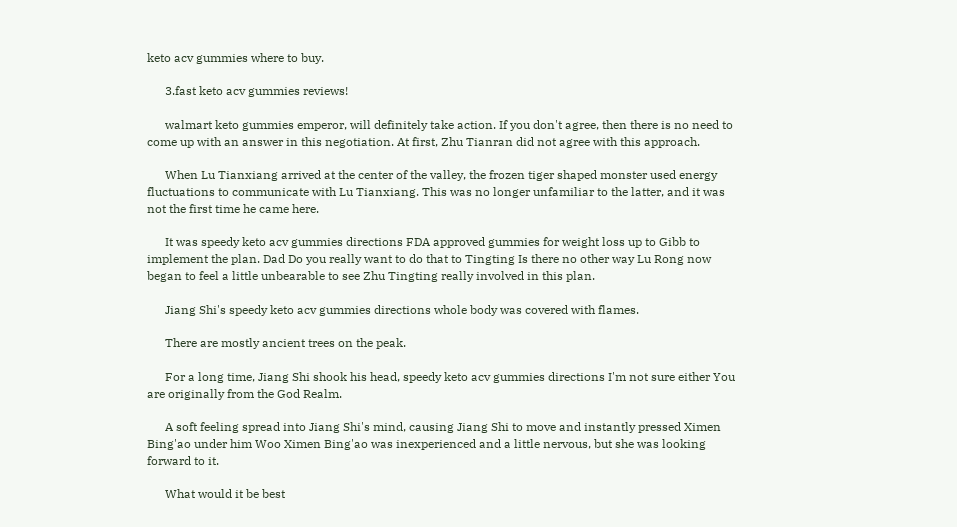keto acv gummies where to buy.

      3.fast keto acv gummies reviews!

      walmart keto gummies emperor, will definitely take action. If you don't agree, then there is no need to come up with an answer in this negotiation. At first, Zhu Tianran did not agree with this approach.

      When Lu Tianxiang arrived at the center of the valley, the frozen tiger shaped monster used energy fluctuations to communicate with Lu Tianxiang. This was no longer unfamiliar to the latter, and it was not the first time he came here.

      It was speedy keto acv gummies directions FDA approved gummies for weight loss up to Gibb to implement the plan. Dad Do you really want to do that to Tingting Is there no other way Lu Rong now began to feel a little unbearable to see Zhu Tingting really involved in this plan.

      Jiang Shi's speedy keto acv gummies directions whole body was covered with flames.

      There are mostly ancient trees on the peak.

      For a long time, Jiang Shi shook his head, speedy keto acv gummies directions I'm not sure either You are originally from the God Realm.

      A soft feeling spread into Jiang Shi's mind, causing Jiang Shi to move and instantly pressed Ximen Bing'ao under him Woo Ximen Bing'ao was inexperienced and a little nervous, but she was looking forward to it.

      What would it be best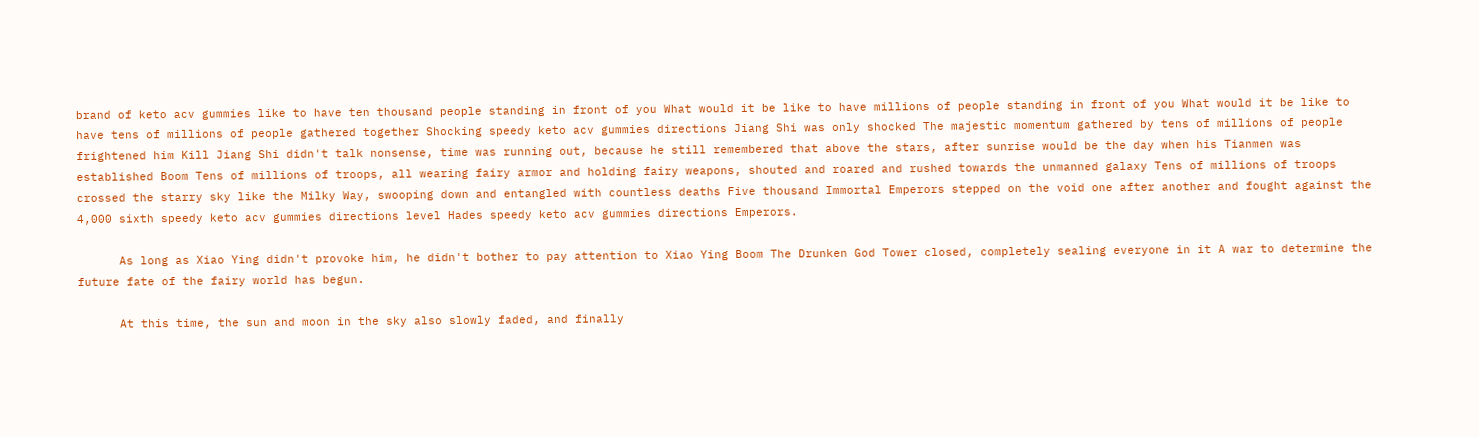brand of keto acv gummies like to have ten thousand people standing in front of you What would it be like to have millions of people standing in front of you What would it be like to have tens of millions of people gathered together Shocking speedy keto acv gummies directions Jiang Shi was only shocked The majestic momentum gathered by tens of millions of people frightened him Kill Jiang Shi didn't talk nonsense, time was running out, because he still remembered that above the stars, after sunrise would be the day when his Tianmen was established Boom Tens of millions of troops, all wearing fairy armor and holding fairy weapons, shouted and roared and rushed towards the unmanned galaxy Tens of millions of troops crossed the starry sky like the Milky Way, swooping down and entangled with countless deaths Five thousand Immortal Emperors stepped on the void one after another and fought against the 4,000 sixth speedy keto acv gummies directions level Hades speedy keto acv gummies directions Emperors.

      As long as Xiao Ying didn't provoke him, he didn't bother to pay attention to Xiao Ying Boom The Drunken God Tower closed, completely sealing everyone in it A war to determine the future fate of the fairy world has begun.

      At this time, the sun and moon in the sky also slowly faded, and finally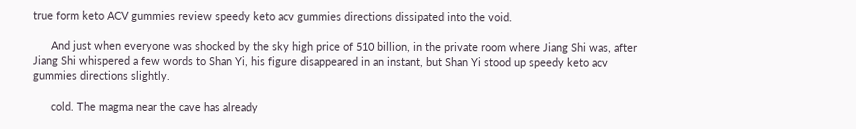true form keto ACV gummies review speedy keto acv gummies directions dissipated into the void.

      And just when everyone was shocked by the sky high price of 510 billion, in the private room where Jiang Shi was, after Jiang Shi whispered a few words to Shan Yi, his figure disappeared in an instant, but Shan Yi stood up speedy keto acv gummies directions slightly.

      cold. The magma near the cave has already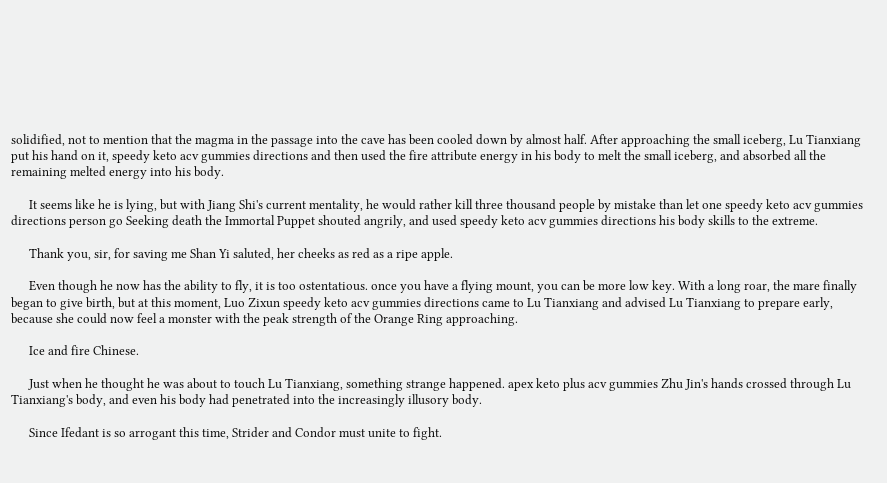solidified, not to mention that the magma in the passage into the cave has been cooled down by almost half. After approaching the small iceberg, Lu Tianxiang put his hand on it, speedy keto acv gummies directions and then used the fire attribute energy in his body to melt the small iceberg, and absorbed all the remaining melted energy into his body.

      It seems like he is lying, but with Jiang Shi's current mentality, he would rather kill three thousand people by mistake than let one speedy keto acv gummies directions person go Seeking death the Immortal Puppet shouted angrily, and used speedy keto acv gummies directions his body skills to the extreme.

      Thank you, sir, for saving me Shan Yi saluted, her cheeks as red as a ripe apple.

      Even though he now has the ability to fly, it is too ostentatious. once you have a flying mount, you can be more low key. With a long roar, the mare finally began to give birth, but at this moment, Luo Zixun speedy keto acv gummies directions came to Lu Tianxiang and advised Lu Tianxiang to prepare early, because she could now feel a monster with the peak strength of the Orange Ring approaching.

      Ice and fire Chinese.

      Just when he thought he was about to touch Lu Tianxiang, something strange happened. apex keto plus acv gummies Zhu Jin's hands crossed through Lu Tianxiang's body, and even his body had penetrated into the increasingly illusory body.

      Since Ifedant is so arrogant this time, Strider and Condor must unite to fight.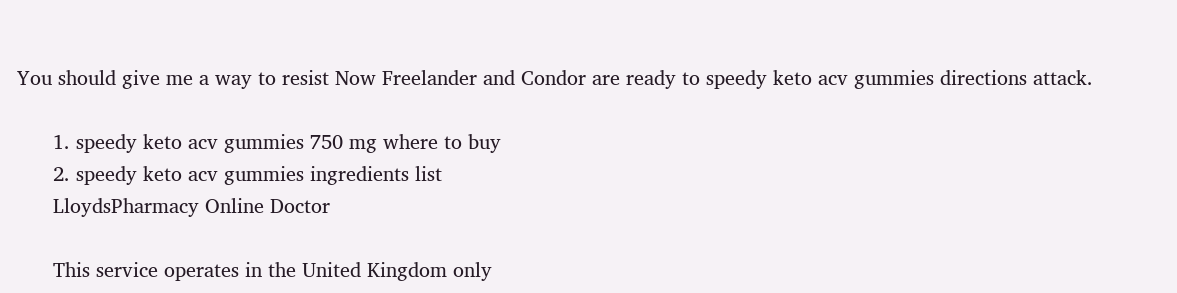You should give me a way to resist Now Freelander and Condor are ready to speedy keto acv gummies directions attack.

      1. speedy keto acv gummies 750 mg where to buy
      2. speedy keto acv gummies ingredients list
      LloydsPharmacy Online Doctor

      This service operates in the United Kingdom only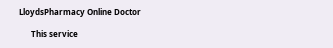LloydsPharmacy Online Doctor

      This service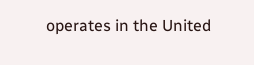operates in the United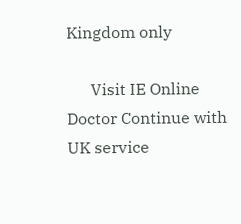Kingdom only

      Visit IE Online Doctor Continue with UK service